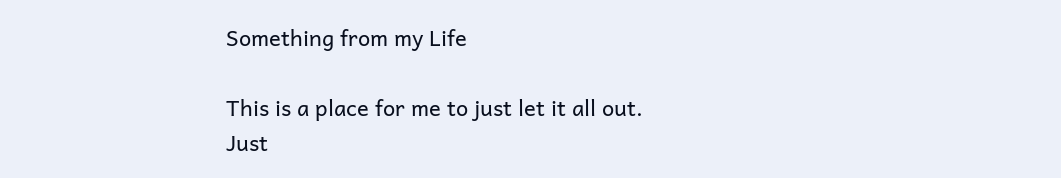Something from my Life

This is a place for me to just let it all out.
Just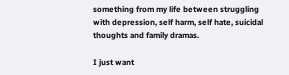something from my life between struggling with depression, self harm, self hate, suicidal thoughts and family dramas.

I just want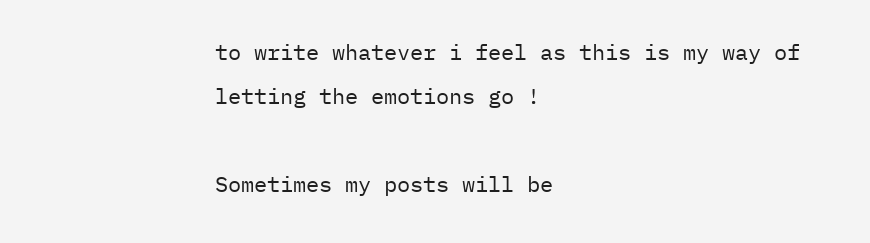to write whatever i feel as this is my way of letting the emotions go !

Sometimes my posts will be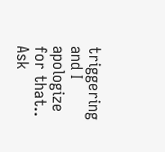triggering and I apologize for that..
Ask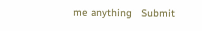me anything   Submit